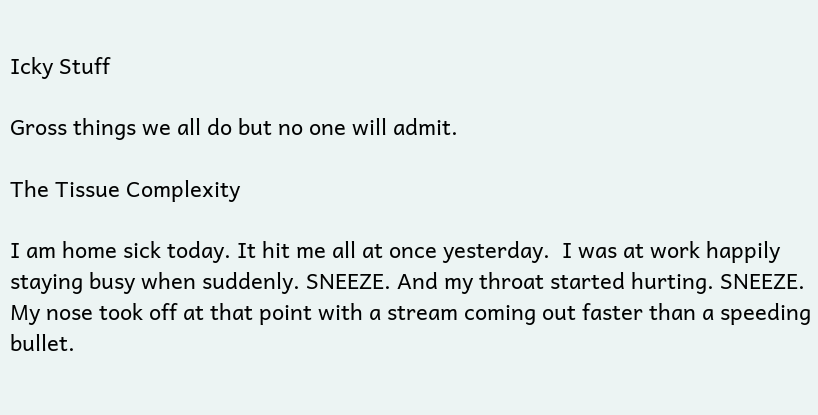Icky Stuff

Gross things we all do but no one will admit.

The Tissue Complexity

I am home sick today. It hit me all at once yesterday.  I was at work happily staying busy when suddenly. SNEEZE. And my throat started hurting. SNEEZE.  My nose took off at that point with a stream coming out faster than a speeding bullet.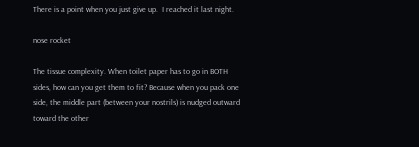There is a point when you just give up.  I reached it last night.

nose rocket

The tissue complexity. When toilet paper has to go in BOTH sides, how can you get them to fit? Because when you pack one side, the middle part (between your nostrils) is nudged outward toward the other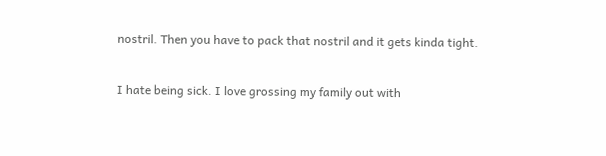nostril. Then you have to pack that nostril and it gets kinda tight.

I hate being sick. I love grossing my family out with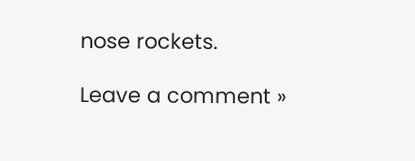nose rockets.

Leave a comment »